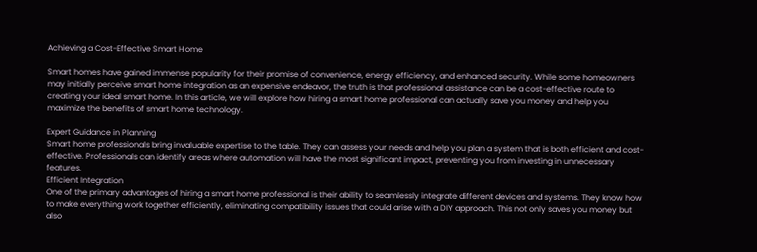Achieving a Cost-Effective Smart Home

Smart homes have gained immense popularity for their promise of convenience, energy efficiency, and enhanced security. While some homeowners may initially perceive smart home integration as an expensive endeavor, the truth is that professional assistance can be a cost-effective route to creating your ideal smart home. In this article, we will explore how hiring a smart home professional can actually save you money and help you maximize the benefits of smart home technology.

Expert Guidance in Planning
Smart home professionals bring invaluable expertise to the table. They can assess your needs and help you plan a system that is both efficient and cost-effective. Professionals can identify areas where automation will have the most significant impact, preventing you from investing in unnecessary features.
Efficient Integration
One of the primary advantages of hiring a smart home professional is their ability to seamlessly integrate different devices and systems. They know how to make everything work together efficiently, eliminating compatibility issues that could arise with a DIY approach. This not only saves you money but also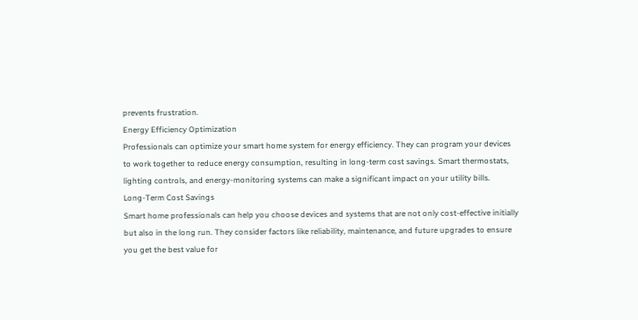prevents frustration.
Energy Efficiency Optimization
Professionals can optimize your smart home system for energy efficiency. They can program your devices to work together to reduce energy consumption, resulting in long-term cost savings. Smart thermostats, lighting controls, and energy-monitoring systems can make a significant impact on your utility bills.
Long-Term Cost Savings
Smart home professionals can help you choose devices and systems that are not only cost-effective initially but also in the long run. They consider factors like reliability, maintenance, and future upgrades to ensure you get the best value for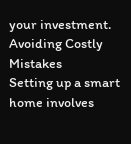your investment.
Avoiding Costly Mistakes
Setting up a smart home involves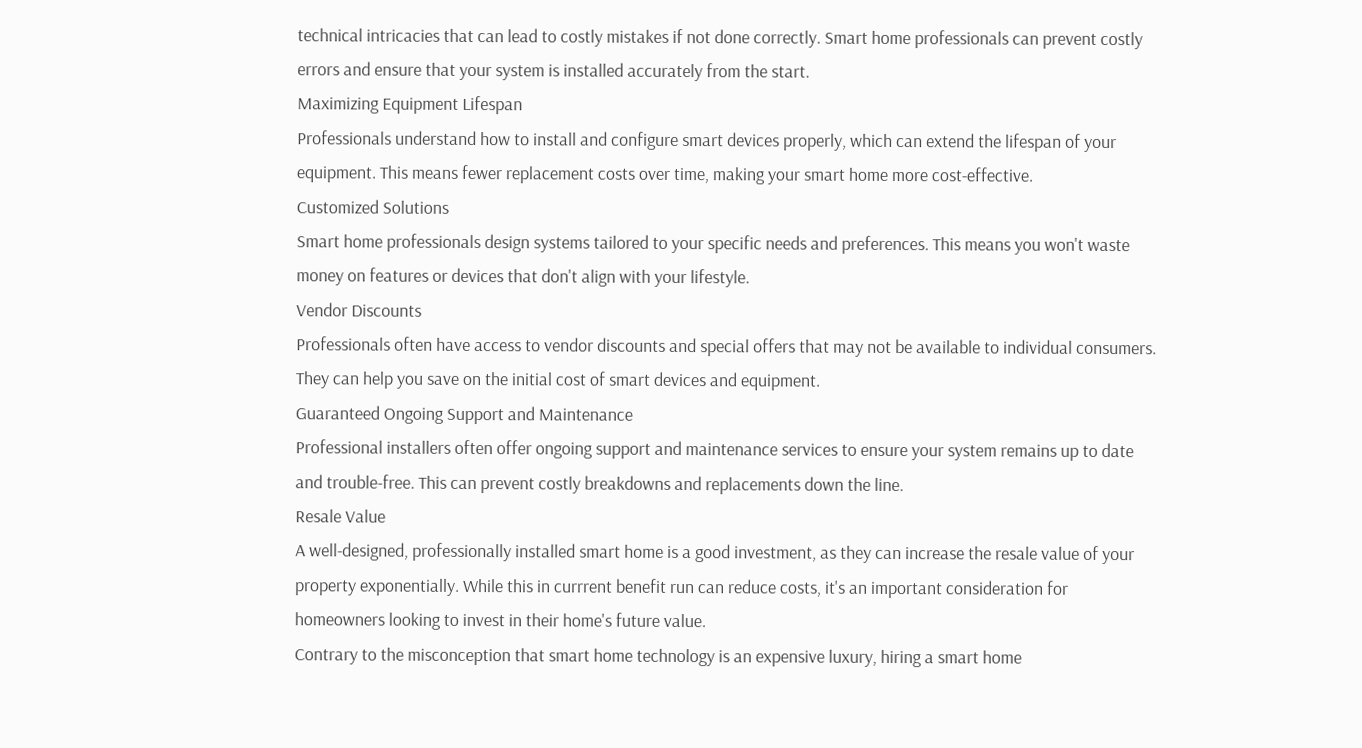technical intricacies that can lead to costly mistakes if not done correctly. Smart home professionals can prevent costly errors and ensure that your system is installed accurately from the start.
Maximizing Equipment Lifespan
Professionals understand how to install and configure smart devices properly, which can extend the lifespan of your equipment. This means fewer replacement costs over time, making your smart home more cost-effective.
Customized Solutions
Smart home professionals design systems tailored to your specific needs and preferences. This means you won't waste money on features or devices that don't align with your lifestyle.
Vendor Discounts
Professionals often have access to vendor discounts and special offers that may not be available to individual consumers. They can help you save on the initial cost of smart devices and equipment.
Guaranteed Ongoing Support and Maintenance
Professional installers often offer ongoing support and maintenance services to ensure your system remains up to date and trouble-free. This can prevent costly breakdowns and replacements down the line.
Resale Value
A well-designed, professionally installed smart home is a good investment, as they can increase the resale value of your property exponentially. While this in currrent benefit run can reduce costs, it's an important consideration for homeowners looking to invest in their home's future value.
Contrary to the misconception that smart home technology is an expensive luxury, hiring a smart home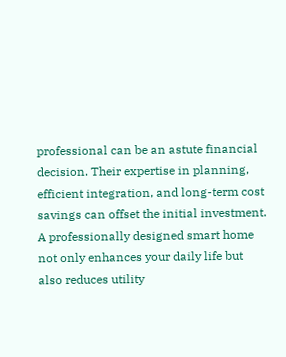professional can be an astute financial decision. Their expertise in planning, efficient integration, and long-term cost savings can offset the initial investment. A professionally designed smart home not only enhances your daily life but also reduces utility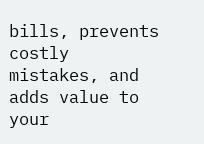bills, prevents costly mistakes, and adds value to your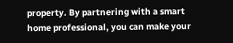property. By partnering with a smart home professional, you can make your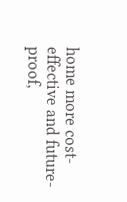home more cost-effective and future-proof,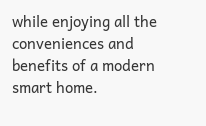while enjoying all the conveniences and benefits of a modern smart home.